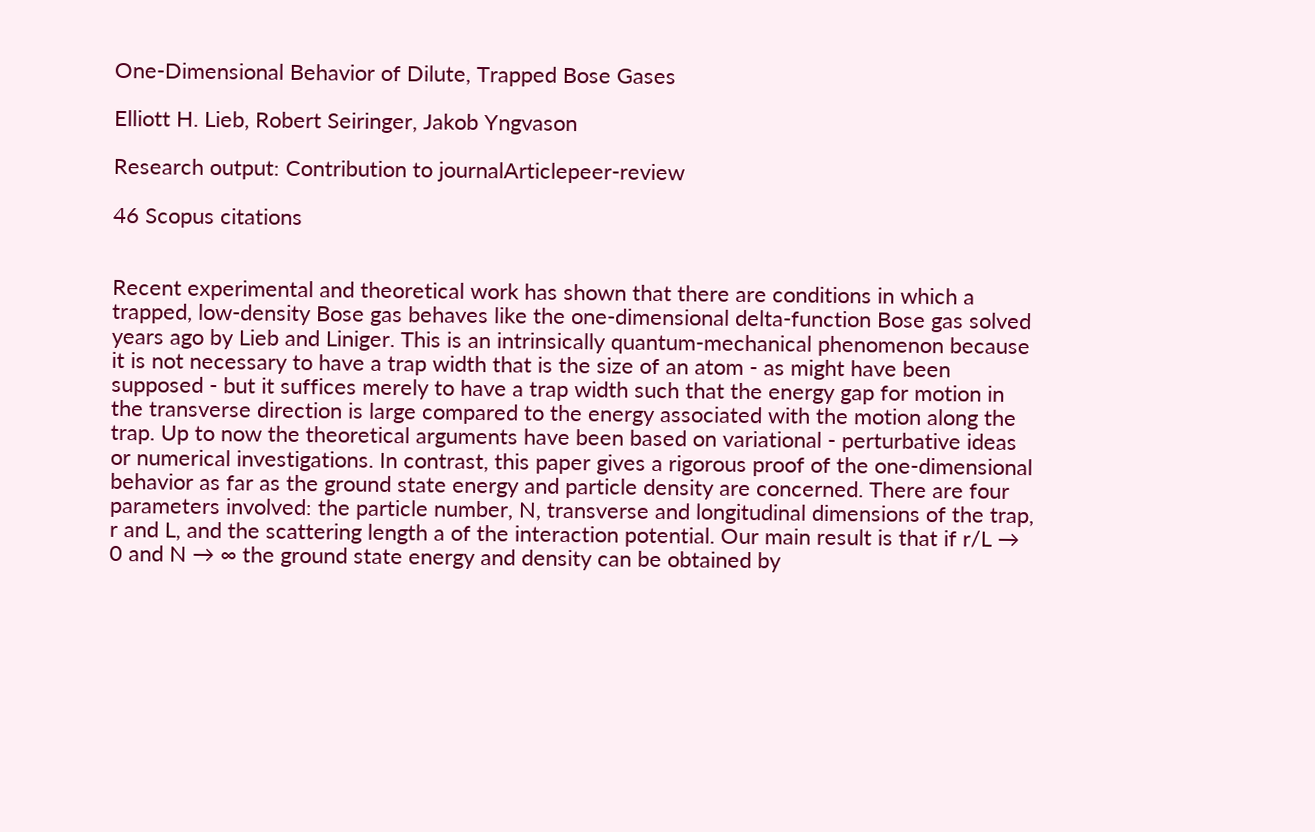One-Dimensional Behavior of Dilute, Trapped Bose Gases

Elliott H. Lieb, Robert Seiringer, Jakob Yngvason

Research output: Contribution to journalArticlepeer-review

46 Scopus citations


Recent experimental and theoretical work has shown that there are conditions in which a trapped, low-density Bose gas behaves like the one-dimensional delta-function Bose gas solved years ago by Lieb and Liniger. This is an intrinsically quantum-mechanical phenomenon because it is not necessary to have a trap width that is the size of an atom - as might have been supposed - but it suffices merely to have a trap width such that the energy gap for motion in the transverse direction is large compared to the energy associated with the motion along the trap. Up to now the theoretical arguments have been based on variational - perturbative ideas or numerical investigations. In contrast, this paper gives a rigorous proof of the one-dimensional behavior as far as the ground state energy and particle density are concerned. There are four parameters involved: the particle number, N, transverse and longitudinal dimensions of the trap, r and L, and the scattering length a of the interaction potential. Our main result is that if r/L → 0 and N → ∞ the ground state energy and density can be obtained by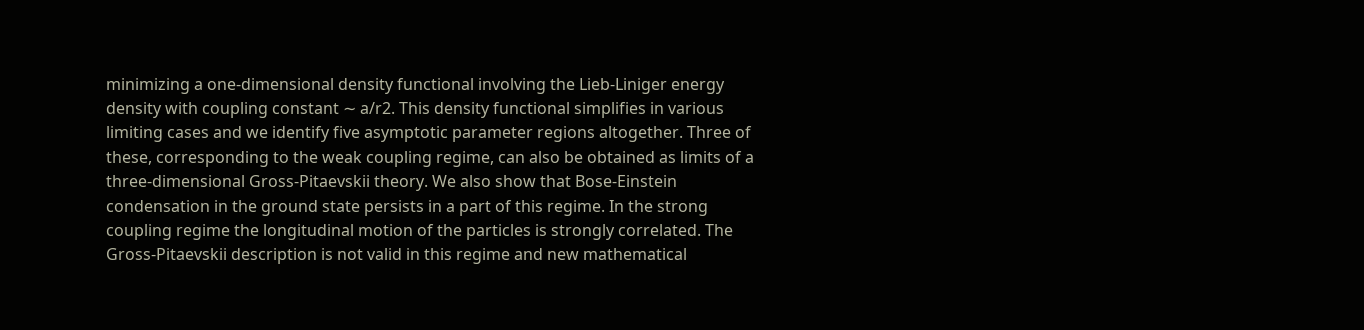minimizing a one-dimensional density functional involving the Lieb-Liniger energy density with coupling constant ∼ a/r2. This density functional simplifies in various limiting cases and we identify five asymptotic parameter regions altogether. Three of these, corresponding to the weak coupling regime, can also be obtained as limits of a three-dimensional Gross-Pitaevskii theory. We also show that Bose-Einstein condensation in the ground state persists in a part of this regime. In the strong coupling regime the longitudinal motion of the particles is strongly correlated. The Gross-Pitaevskii description is not valid in this regime and new mathematical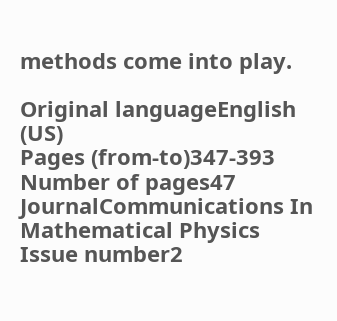methods come into play.

Original languageEnglish (US)
Pages (from-to)347-393
Number of pages47
JournalCommunications In Mathematical Physics
Issue number2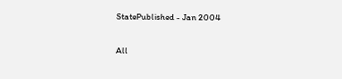StatePublished - Jan 2004

All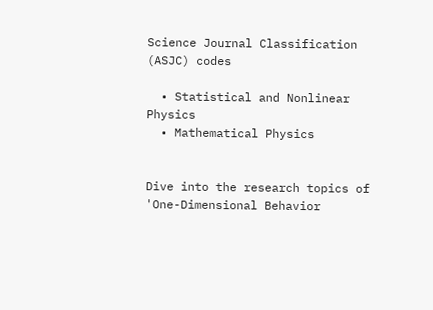Science Journal Classification (ASJC) codes

  • Statistical and Nonlinear Physics
  • Mathematical Physics


Dive into the research topics of 'One-Dimensional Behavior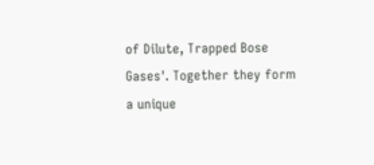of Dilute, Trapped Bose Gases'. Together they form a unique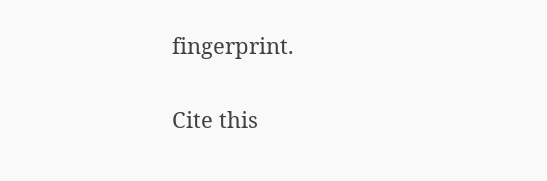fingerprint.

Cite this